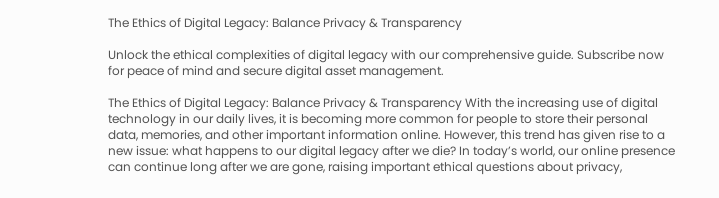The Ethics of Digital Legacy: Balance Privacy & Transparency

Unlock the ethical complexities of digital legacy with our comprehensive guide. Subscribe now for peace of mind and secure digital asset management.

The Ethics of Digital Legacy: Balance Privacy & Transparency With the increasing use of digital technology in our daily lives, it is becoming more common for people to store their personal data, memories, and other important information online. However, this trend has given rise to a new issue: what happens to our digital legacy after we die? In today’s world, our online presence can continue long after we are gone, raising important ethical questions about privacy,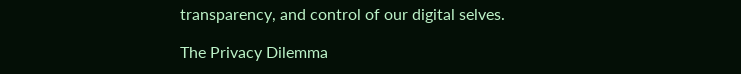transparency, and control of our digital selves.

The Privacy Dilemma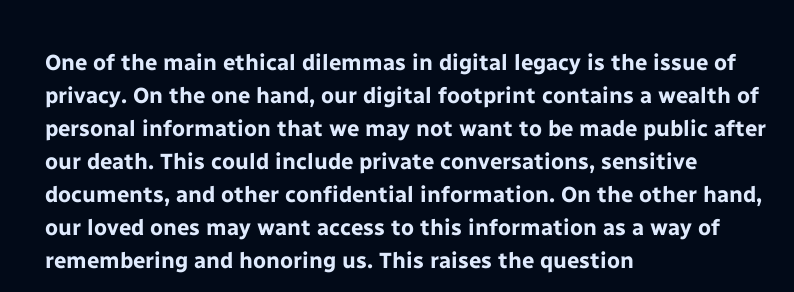One of the main ethical dilemmas in digital legacy is the issue of privacy. On the one hand, our digital footprint contains a wealth of personal information that we may not want to be made public after our death. This could include private conversations, sensitive documents, and other confidential information. On the other hand, our loved ones may want access to this information as a way of remembering and honoring us. This raises the question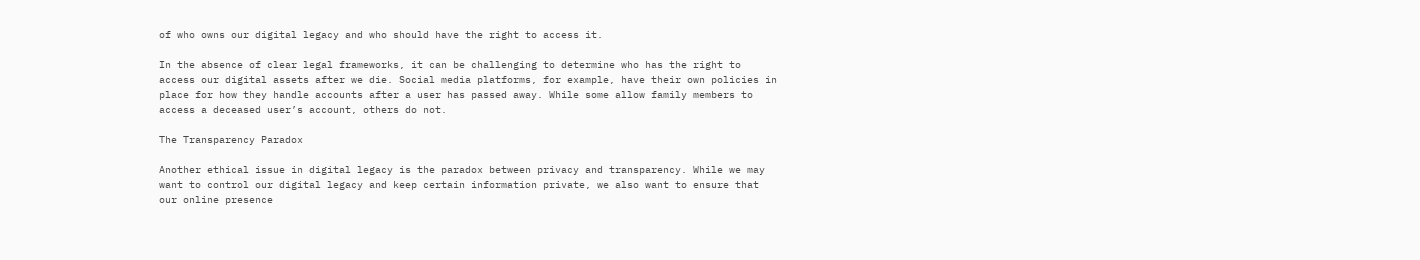of who owns our digital legacy and who should have the right to access it.

In the absence of clear legal frameworks, it can be challenging to determine who has the right to access our digital assets after we die. Social media platforms, for example, have their own policies in place for how they handle accounts after a user has passed away. While some allow family members to access a deceased user’s account, others do not.

The Transparency Paradox

Another ethical issue in digital legacy is the paradox between privacy and transparency. While we may want to control our digital legacy and keep certain information private, we also want to ensure that our online presence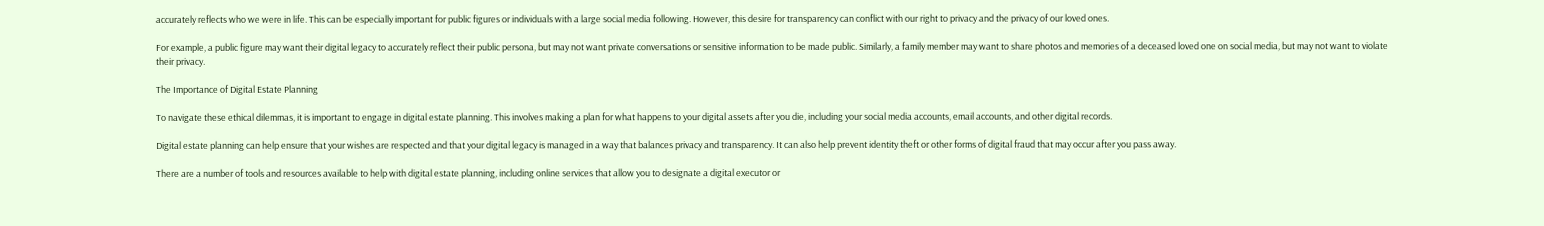accurately reflects who we were in life. This can be especially important for public figures or individuals with a large social media following. However, this desire for transparency can conflict with our right to privacy and the privacy of our loved ones.

For example, a public figure may want their digital legacy to accurately reflect their public persona, but may not want private conversations or sensitive information to be made public. Similarly, a family member may want to share photos and memories of a deceased loved one on social media, but may not want to violate their privacy.

The Importance of Digital Estate Planning

To navigate these ethical dilemmas, it is important to engage in digital estate planning. This involves making a plan for what happens to your digital assets after you die, including your social media accounts, email accounts, and other digital records.

Digital estate planning can help ensure that your wishes are respected and that your digital legacy is managed in a way that balances privacy and transparency. It can also help prevent identity theft or other forms of digital fraud that may occur after you pass away.

There are a number of tools and resources available to help with digital estate planning, including online services that allow you to designate a digital executor or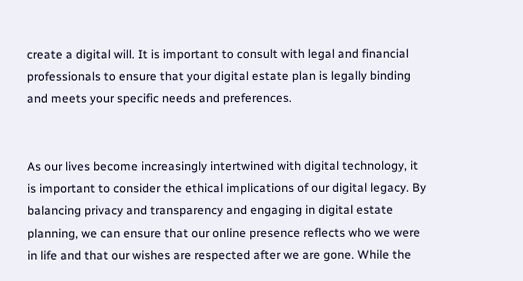create a digital will. It is important to consult with legal and financial professionals to ensure that your digital estate plan is legally binding and meets your specific needs and preferences.


As our lives become increasingly intertwined with digital technology, it is important to consider the ethical implications of our digital legacy. By balancing privacy and transparency and engaging in digital estate planning, we can ensure that our online presence reflects who we were in life and that our wishes are respected after we are gone. While the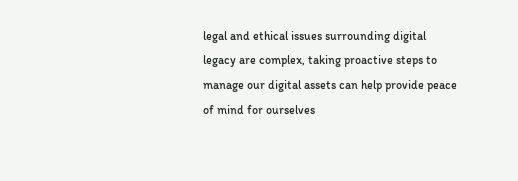legal and ethical issues surrounding digital legacy are complex, taking proactive steps to manage our digital assets can help provide peace of mind for ourselves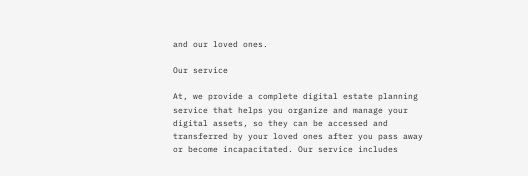and our loved ones.

Our service

At, we provide a complete digital estate planning service that helps you organize and manage your digital assets, so they can be accessed and transferred by your loved ones after you pass away or become incapacitated. Our service includes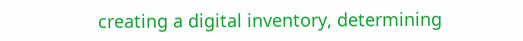creating a digital inventory, determining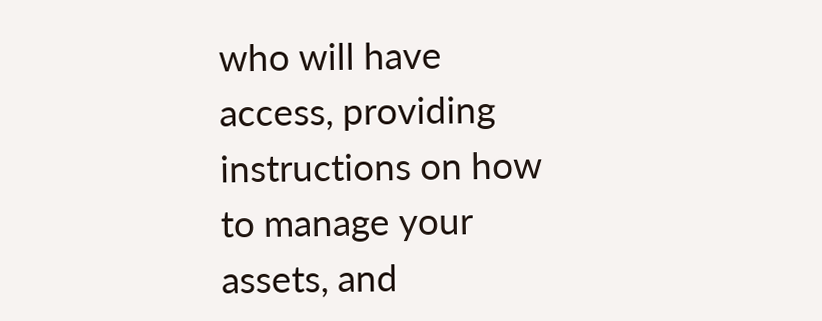who will have access, providing instructions on how to manage your assets, and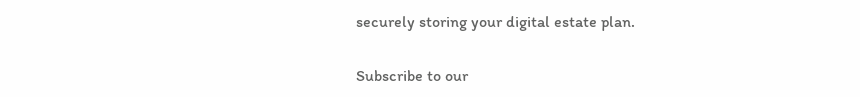securely storing your digital estate plan.

Subscribe to our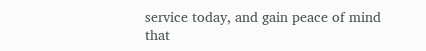service today, and gain peace of mind that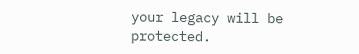your legacy will be protected.